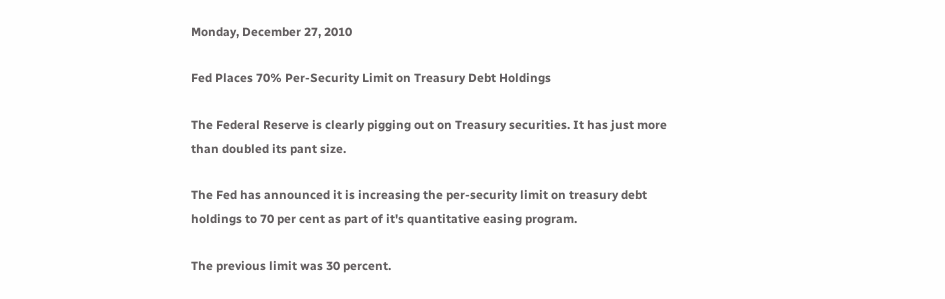Monday, December 27, 2010

Fed Places 70% Per-Security Limit on Treasury Debt Holdings

The Federal Reserve is clearly pigging out on Treasury securities. It has just more than doubled its pant size.

The Fed has announced it is increasing the per-security limit on treasury debt holdings to 70 per cent as part of it's quantitative easing program.

The previous limit was 30 percent.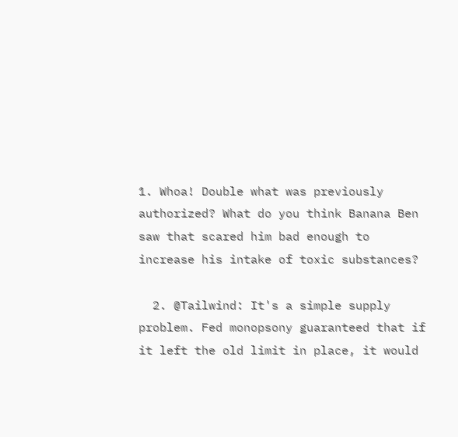1. Whoa! Double what was previously authorized? What do you think Banana Ben saw that scared him bad enough to increase his intake of toxic substances?

  2. @Tailwind: It's a simple supply problem. Fed monopsony guaranteed that if it left the old limit in place, it would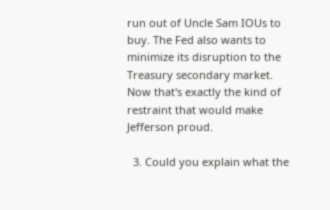run out of Uncle Sam IOUs to buy. The Fed also wants to minimize its disruption to the Treasury secondary market. Now that's exactly the kind of restraint that would make Jefferson proud.

  3. Could you explain what the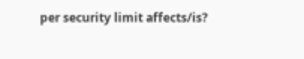per security limit affects/is?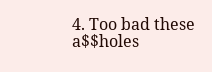4. Too bad these a$$holes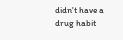didn't have a drug habit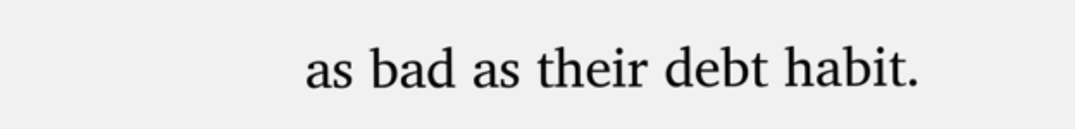as bad as their debt habit.